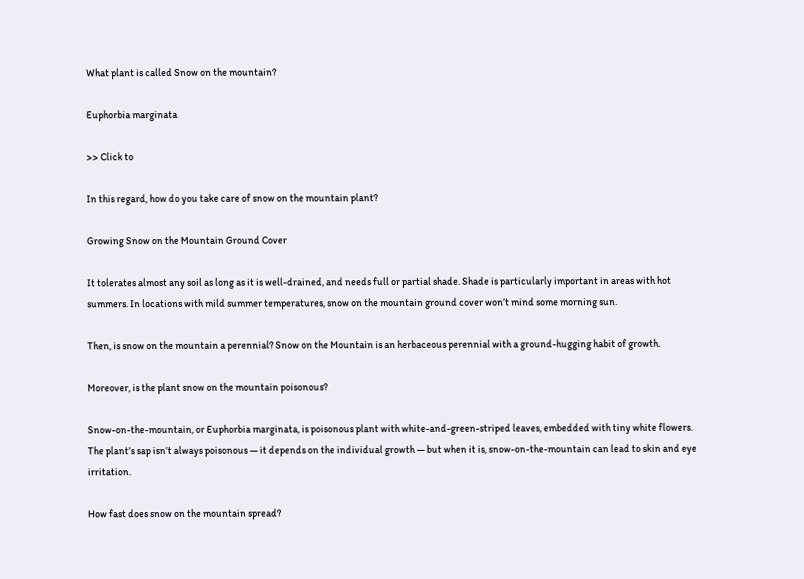What plant is called Snow on the mountain?

Euphorbia marginata

>> Click to

In this regard, how do you take care of snow on the mountain plant?

Growing Snow on the Mountain Ground Cover

It tolerates almost any soil as long as it is well-drained, and needs full or partial shade. Shade is particularly important in areas with hot summers. In locations with mild summer temperatures, snow on the mountain ground cover won’t mind some morning sun.

Then, is snow on the mountain a perennial? Snow on the Mountain is an herbaceous perennial with a ground-hugging habit of growth.

Moreover, is the plant snow on the mountain poisonous?

Snow-on-the-mountain, or Euphorbia marginata, is poisonous plant with white-and-green-striped leaves, embedded with tiny white flowers. The plant’s sap isn’t always poisonous — it depends on the individual growth — but when it is, snow-on-the-mountain can lead to skin and eye irritation.

How fast does snow on the mountain spread?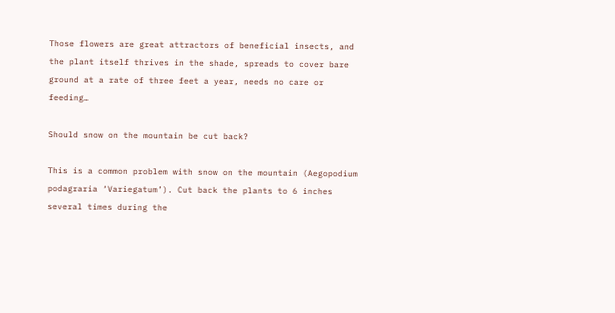Those flowers are great attractors of beneficial insects, and the plant itself thrives in the shade, spreads to cover bare ground at a rate of three feet a year, needs no care or feeding…

Should snow on the mountain be cut back?

This is a common problem with snow on the mountain (Aegopodium podagraria ‘Variegatum’). Cut back the plants to 6 inches several times during the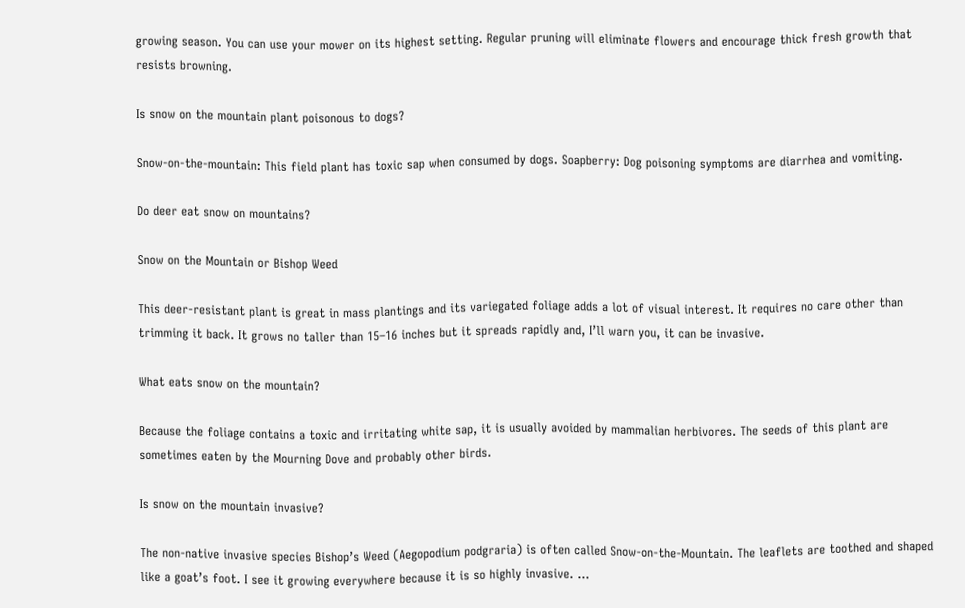growing season. You can use your mower on its highest setting. Regular pruning will eliminate flowers and encourage thick fresh growth that resists browning.

Is snow on the mountain plant poisonous to dogs?

Snow-on-the-mountain: This field plant has toxic sap when consumed by dogs. Soapberry: Dog poisoning symptoms are diarrhea and vomiting.

Do deer eat snow on mountains?

Snow on the Mountain or Bishop Weed

This deer-resistant plant is great in mass plantings and its variegated foliage adds a lot of visual interest. It requires no care other than trimming it back. It grows no taller than 15–16 inches but it spreads rapidly and, I’ll warn you, it can be invasive.

What eats snow on the mountain?

Because the foliage contains a toxic and irritating white sap, it is usually avoided by mammalian herbivores. The seeds of this plant are sometimes eaten by the Mourning Dove and probably other birds.

Is snow on the mountain invasive?

The non-native invasive species Bishop’s Weed (Aegopodium podgraria) is often called Snow-on-the-Mountain. The leaflets are toothed and shaped like a goat’s foot. I see it growing everywhere because it is so highly invasive. …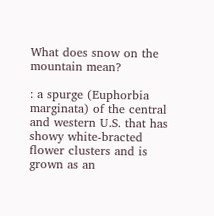What does snow on the mountain mean?

: a spurge (Euphorbia marginata) of the central and western U.S. that has showy white-bracted flower clusters and is grown as an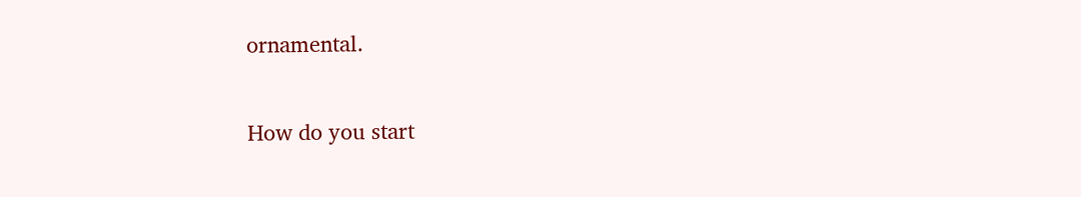ornamental.

How do you start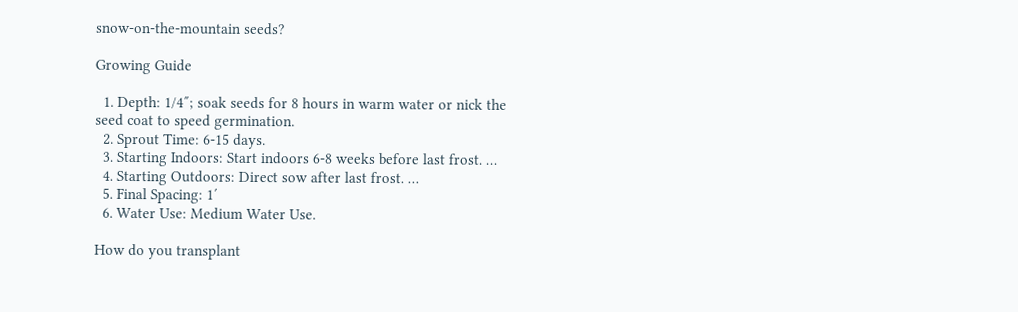snow-on-the-mountain seeds?

Growing Guide

  1. Depth: 1/4″; soak seeds for 8 hours in warm water or nick the seed coat to speed germination.
  2. Sprout Time: 6-15 days.
  3. Starting Indoors: Start indoors 6-8 weeks before last frost. …
  4. Starting Outdoors: Direct sow after last frost. …
  5. Final Spacing: 1′
  6. Water Use: Medium Water Use.

How do you transplant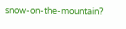snow-on-the-mountain?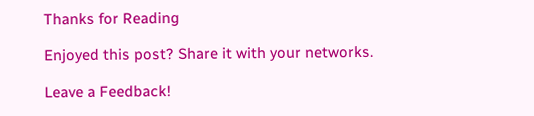Thanks for Reading

Enjoyed this post? Share it with your networks.

Leave a Feedback!